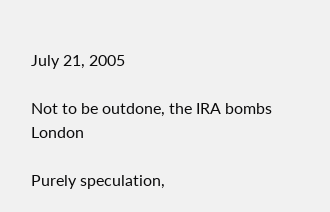July 21, 2005

Not to be outdone, the IRA bombs London

Purely speculation,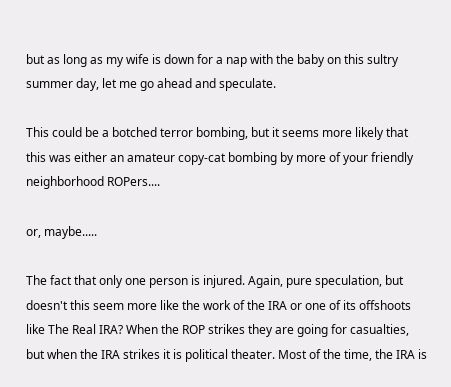but as long as my wife is down for a nap with the baby on this sultry summer day, let me go ahead and speculate.

This could be a botched terror bombing, but it seems more likely that this was either an amateur copy-cat bombing by more of your friendly neighborhood ROPers....

or, maybe.....

The fact that only one person is injured. Again, pure speculation, but doesn't this seem more like the work of the IRA or one of its offshoots like The Real IRA? When the ROP strikes they are going for casualties, but when the IRA strikes it is political theater. Most of the time, the IRA is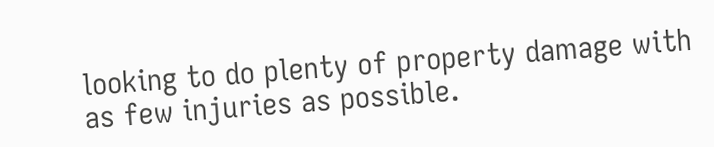looking to do plenty of property damage with as few injuries as possible.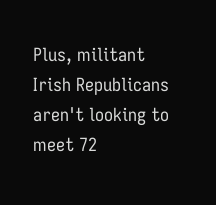Plus, militant Irish Republicans aren't looking to meet 72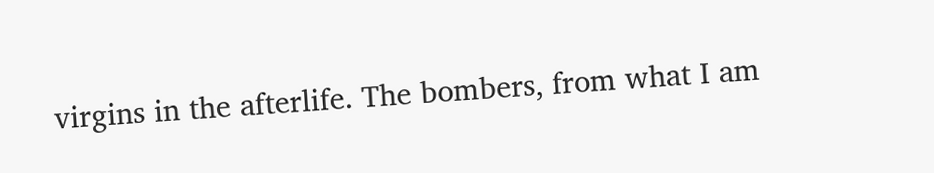virgins in the afterlife. The bombers, from what I am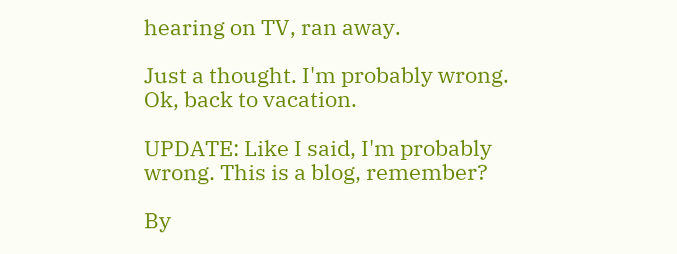hearing on TV, ran away.

Just a thought. I'm probably wrong. Ok, back to vacation.

UPDATE: Like I said, I'm probably wrong. This is a blog, remember?

By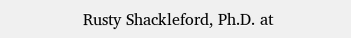Rusty Shackleford, Ph.D. at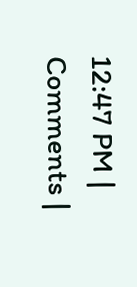12:47 PM | Comments |